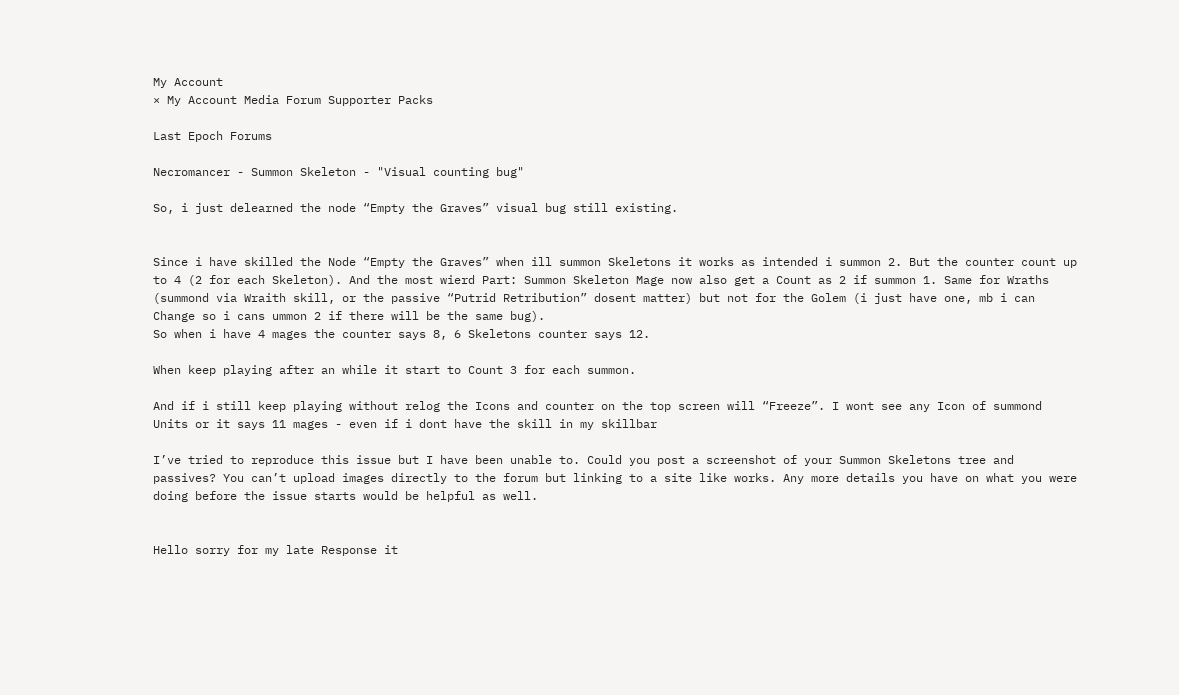My Account
× My Account Media Forum Supporter Packs

Last Epoch Forums

Necromancer - Summon Skeleton - "Visual counting bug"

So, i just delearned the node “Empty the Graves” visual bug still existing.


Since i have skilled the Node “Empty the Graves” when ill summon Skeletons it works as intended i summon 2. But the counter count up to 4 (2 for each Skeleton). And the most wierd Part: Summon Skeleton Mage now also get a Count as 2 if summon 1. Same for Wraths (summond via Wraith skill, or the passive “Putrid Retribution” dosent matter) but not for the Golem (i just have one, mb i can Change so i cans ummon 2 if there will be the same bug).
So when i have 4 mages the counter says 8, 6 Skeletons counter says 12.

When keep playing after an while it start to Count 3 for each summon.

And if i still keep playing without relog the Icons and counter on the top screen will “Freeze”. I wont see any Icon of summond Units or it says 11 mages - even if i dont have the skill in my skillbar

I’ve tried to reproduce this issue but I have been unable to. Could you post a screenshot of your Summon Skeletons tree and passives? You can’t upload images directly to the forum but linking to a site like works. Any more details you have on what you were doing before the issue starts would be helpful as well.


Hello sorry for my late Response it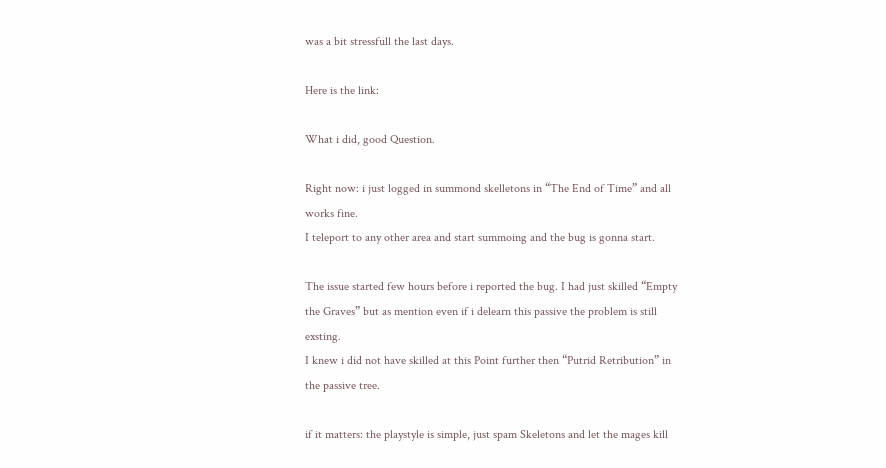was a bit stressfull the last days.

Here is the link:

What i did, good Question.

Right now: i just logged in summond skelletons in “The End of Time” and all works fine.
I teleport to any other area and start summoing and the bug is gonna start.

The issue started few hours before i reported the bug. I had just skilled “Empty the Graves” but as mention even if i delearn this passive the problem is still exsting.
I knew i did not have skilled at this Point further then “Putrid Retribution” in the passive tree.

if it matters: the playstyle is simple, just spam Skeletons and let the mages kill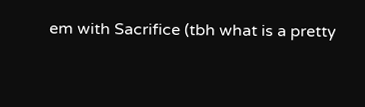em with Sacrifice (tbh what is a pretty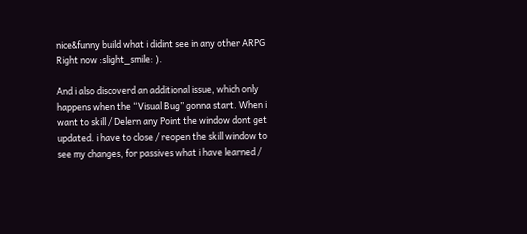nice&funny build what i didint see in any other ARPG Right now :slight_smile: ).

And i also discoverd an additional issue, which only happens when the “Visual Bug” gonna start. When i want to skill / Delern any Point the window dont get updated. i have to close / reopen the skill window to see my changes, for passives what i have learned /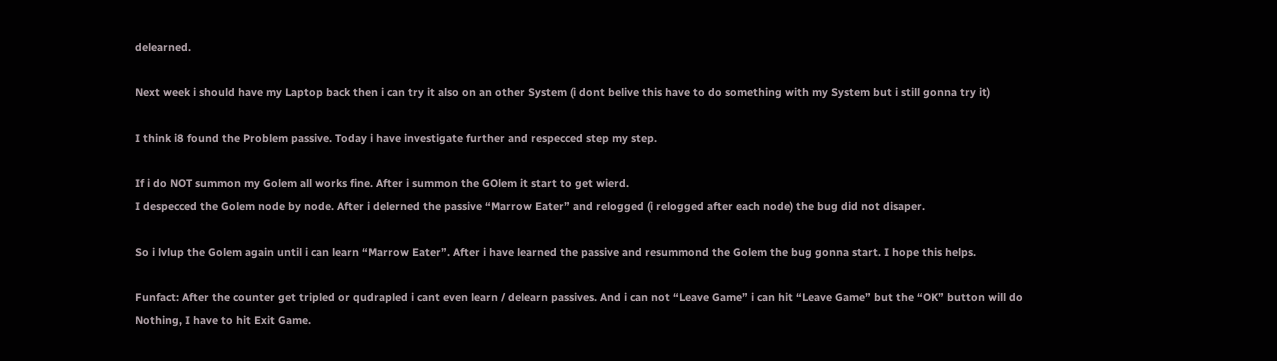delearned.

Next week i should have my Laptop back then i can try it also on an other System (i dont belive this have to do something with my System but i still gonna try it)

I think i8 found the Problem passive. Today i have investigate further and respecced step my step.

If i do NOT summon my Golem all works fine. After i summon the GOlem it start to get wierd.
I despecced the Golem node by node. After i delerned the passive “Marrow Eater” and relogged (i relogged after each node) the bug did not disaper.

So i lvlup the Golem again until i can learn “Marrow Eater”. After i have learned the passive and resummond the Golem the bug gonna start. I hope this helps.

Funfact: After the counter get tripled or qudrapled i cant even learn / delearn passives. And i can not “Leave Game” i can hit “Leave Game” but the “OK” button will do Nothing, I have to hit Exit Game.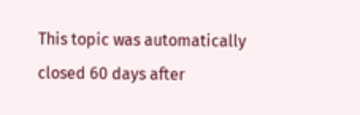This topic was automatically closed 60 days after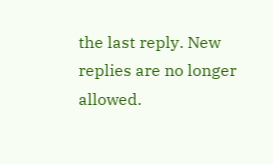the last reply. New replies are no longer allowed.